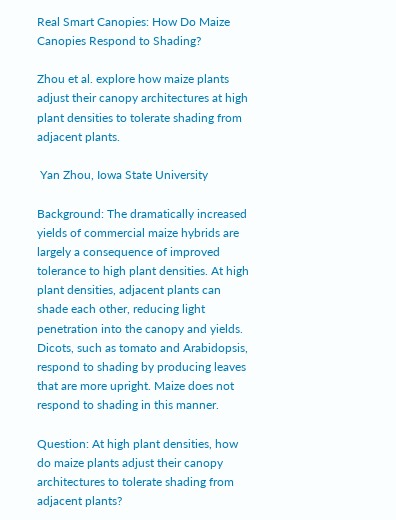Real Smart Canopies: How Do Maize Canopies Respond to Shading?

Zhou et al. explore how maize plants adjust their canopy architectures at high plant densities to tolerate shading from adjacent plants.

 Yan Zhou, Iowa State University

Background: The dramatically increased yields of commercial maize hybrids are largely a consequence of improved tolerance to high plant densities. At high plant densities, adjacent plants can shade each other, reducing light penetration into the canopy and yields. Dicots, such as tomato and Arabidopsis, respond to shading by producing leaves that are more upright. Maize does not respond to shading in this manner.

Question: At high plant densities, how do maize plants adjust their canopy architectures to tolerate shading from adjacent plants?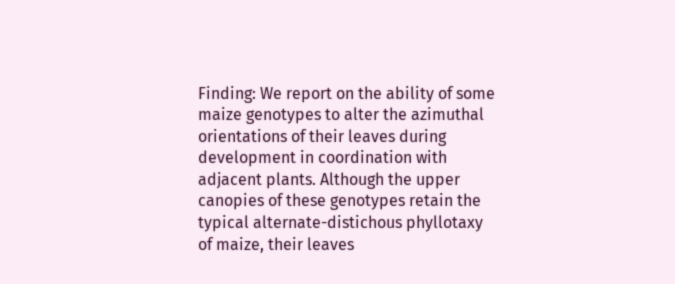Finding: We report on the ability of some maize genotypes to alter the azimuthal orientations of their leaves during development in coordination with adjacent plants. Although the upper canopies of these genotypes retain the typical alternate-distichous phyllotaxy of maize, their leaves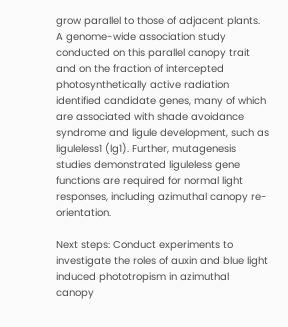grow parallel to those of adjacent plants. A genome-wide association study conducted on this parallel canopy trait and on the fraction of intercepted photosynthetically active radiation identified candidate genes, many of which are associated with shade avoidance syndrome and ligule development, such as liguleless1 (lg1). Further, mutagenesis studies demonstrated liguleless gene functions are required for normal light responses, including azimuthal canopy re-orientation.

Next steps: Conduct experiments to investigate the roles of auxin and blue light induced phototropism in azimuthal canopy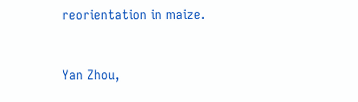reorientation in maize.


Yan Zhou,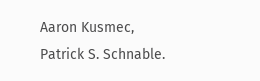Aaron Kusmec, Patrick S. Schnable.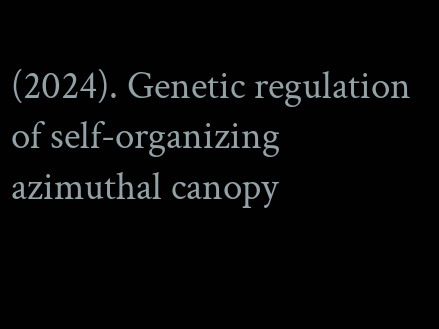(2024). Genetic regulation of self-organizing azimuthal canopy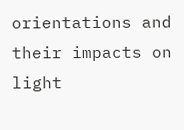orientations and their impacts on light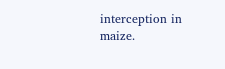interception in maize.